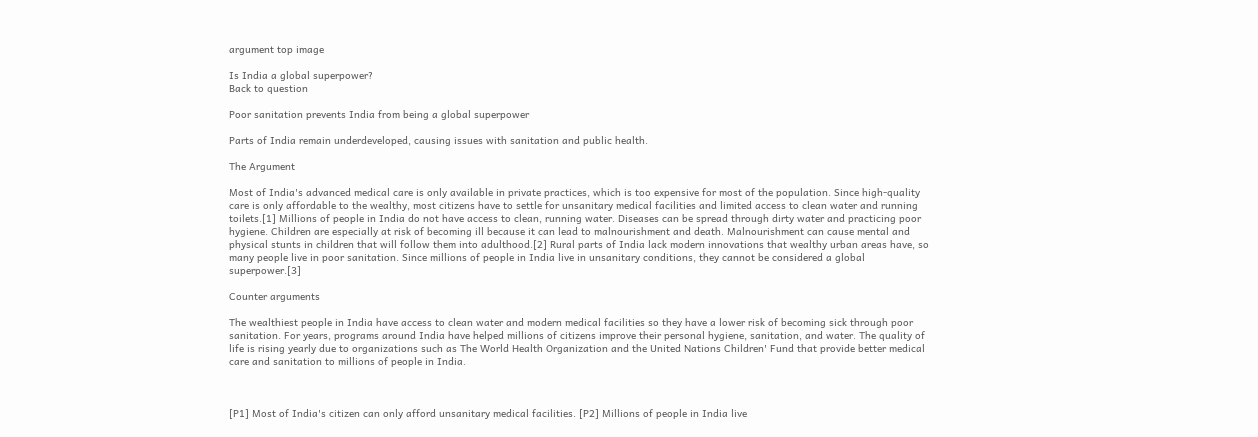argument top image

Is India a global superpower?
Back to question

Poor sanitation prevents India from being a global superpower

Parts of India remain underdeveloped, causing issues with sanitation and public health.

The Argument

Most of India's advanced medical care is only available in private practices, which is too expensive for most of the population. Since high-quality care is only affordable to the wealthy, most citizens have to settle for unsanitary medical facilities and limited access to clean water and running toilets.[1] Millions of people in India do not have access to clean, running water. Diseases can be spread through dirty water and practicing poor hygiene. Children are especially at risk of becoming ill because it can lead to malnourishment and death. Malnourishment can cause mental and physical stunts in children that will follow them into adulthood.[2] Rural parts of India lack modern innovations that wealthy urban areas have, so many people live in poor sanitation. Since millions of people in India live in unsanitary conditions, they cannot be considered a global superpower.[3]

Counter arguments

The wealthiest people in India have access to clean water and modern medical facilities so they have a lower risk of becoming sick through poor sanitation. For years, programs around India have helped millions of citizens improve their personal hygiene, sanitation, and water. The quality of life is rising yearly due to organizations such as The World Health Organization and the United Nations Children' Fund that provide better medical care and sanitation to millions of people in India.



[P1] Most of India's citizen can only afford unsanitary medical facilities. [P2] Millions of people in India live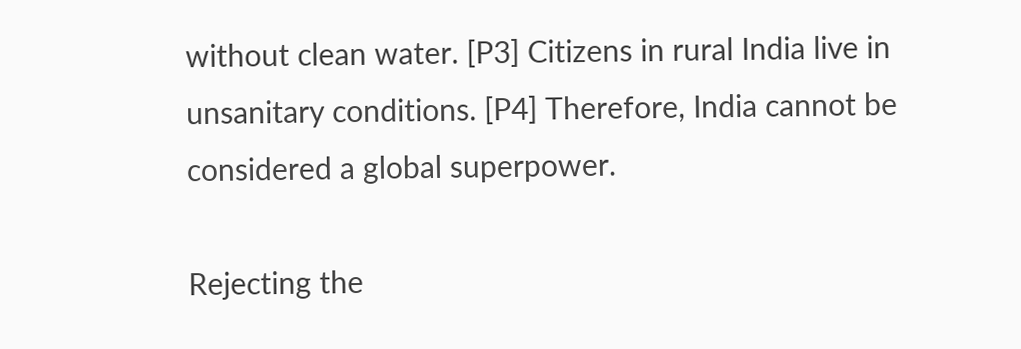without clean water. [P3] Citizens in rural India live in unsanitary conditions. [P4] Therefore, India cannot be considered a global superpower.

Rejecting the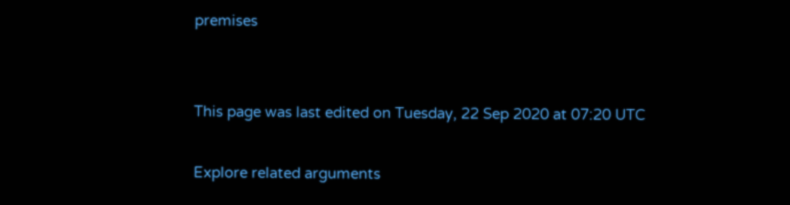premises


This page was last edited on Tuesday, 22 Sep 2020 at 07:20 UTC

Explore related arguments